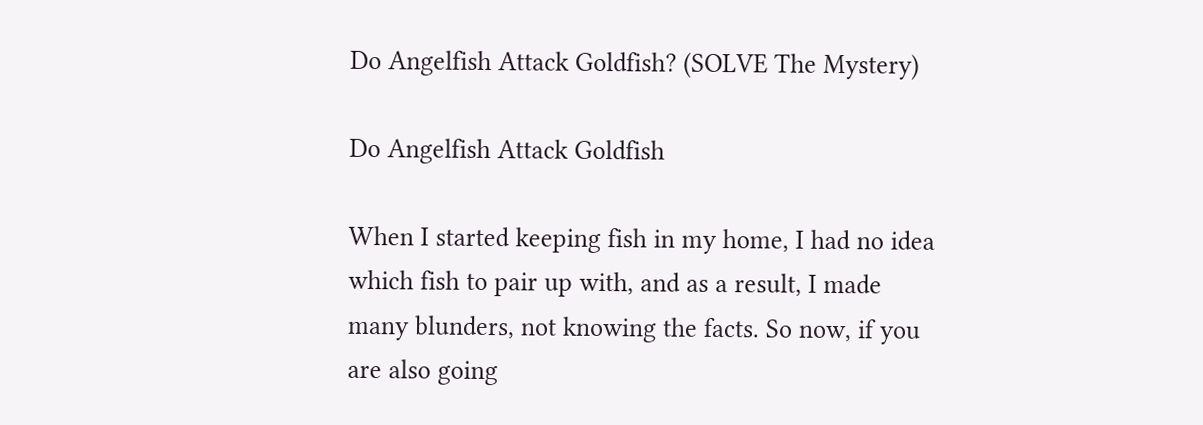Do Angelfish Attack Goldfish? (SOLVE The Mystery)

Do Angelfish Attack Goldfish

When I started keeping fish in my home, I had no idea which fish to pair up with, and as a result, I made many blunders, not knowing the facts. So now, if you are also going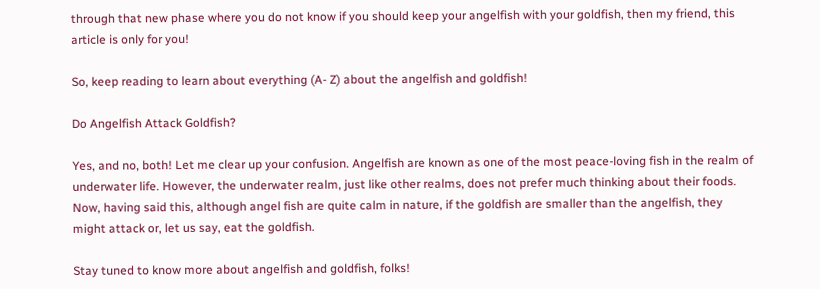through that new phase where you do not know if you should keep your angelfish with your goldfish, then my friend, this article is only for you!

So, keep reading to learn about everything (A- Z) about the angelfish and goldfish!

Do Angelfish Attack Goldfish?

Yes, and no, both! Let me clear up your confusion. Angelfish are known as one of the most peace-loving fish in the realm of underwater life. However, the underwater realm, just like other realms, does not prefer much thinking about their foods. Now, having said this, although angel fish are quite calm in nature, if the goldfish are smaller than the angelfish, they might attack or, let us say, eat the goldfish.

Stay tuned to know more about angelfish and goldfish, folks!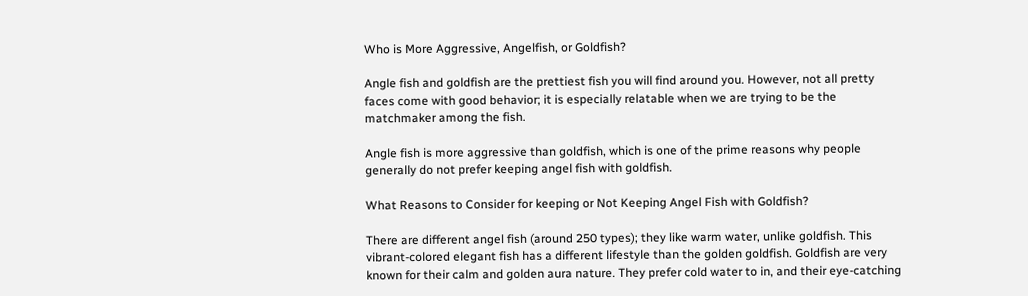Who is More Aggressive, Angelfish, or Goldfish?

Angle fish and goldfish are the prettiest fish you will find around you. However, not all pretty faces come with good behavior; it is especially relatable when we are trying to be the matchmaker among the fish.

Angle fish is more aggressive than goldfish, which is one of the prime reasons why people generally do not prefer keeping angel fish with goldfish.

What Reasons to Consider for keeping or Not Keeping Angel Fish with Goldfish?

There are different angel fish (around 250 types); they like warm water, unlike goldfish. This vibrant-colored elegant fish has a different lifestyle than the golden goldfish. Goldfish are very known for their calm and golden aura nature. They prefer cold water to in, and their eye-catching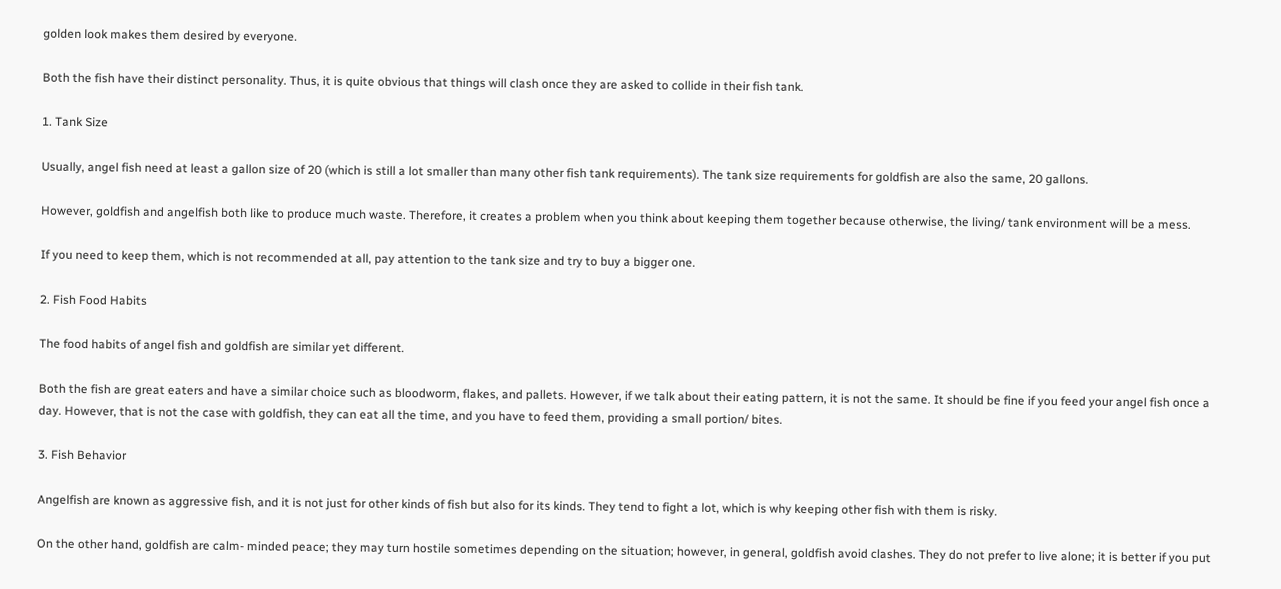golden look makes them desired by everyone.

Both the fish have their distinct personality. Thus, it is quite obvious that things will clash once they are asked to collide in their fish tank.

1. Tank Size

Usually, angel fish need at least a gallon size of 20 (which is still a lot smaller than many other fish tank requirements). The tank size requirements for goldfish are also the same, 20 gallons.

However, goldfish and angelfish both like to produce much waste. Therefore, it creates a problem when you think about keeping them together because otherwise, the living/ tank environment will be a mess.

If you need to keep them, which is not recommended at all, pay attention to the tank size and try to buy a bigger one.

2. Fish Food Habits

The food habits of angel fish and goldfish are similar yet different.

Both the fish are great eaters and have a similar choice such as bloodworm, flakes, and pallets. However, if we talk about their eating pattern, it is not the same. It should be fine if you feed your angel fish once a day. However, that is not the case with goldfish, they can eat all the time, and you have to feed them, providing a small portion/ bites.

3. Fish Behavior

Angelfish are known as aggressive fish, and it is not just for other kinds of fish but also for its kinds. They tend to fight a lot, which is why keeping other fish with them is risky.

On the other hand, goldfish are calm- minded peace; they may turn hostile sometimes depending on the situation; however, in general, goldfish avoid clashes. They do not prefer to live alone; it is better if you put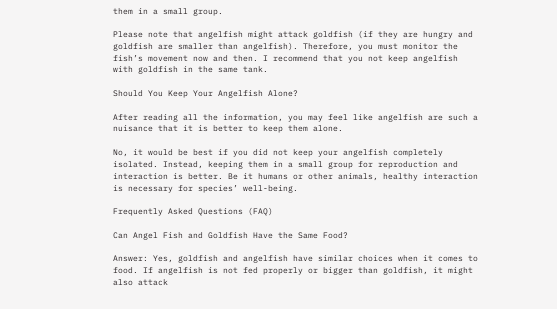them in a small group.

Please note that angelfish might attack goldfish (if they are hungry and goldfish are smaller than angelfish). Therefore, you must monitor the fish’s movement now and then. I recommend that you not keep angelfish with goldfish in the same tank.

Should You Keep Your Angelfish Alone?

After reading all the information, you may feel like angelfish are such a nuisance that it is better to keep them alone.

No, it would be best if you did not keep your angelfish completely isolated. Instead, keeping them in a small group for reproduction and interaction is better. Be it humans or other animals, healthy interaction is necessary for species’ well-being.

Frequently Asked Questions (FAQ)

Can Angel Fish and Goldfish Have the Same Food?

Answer: Yes, goldfish and angelfish have similar choices when it comes to food. If angelfish is not fed properly or bigger than goldfish, it might also attack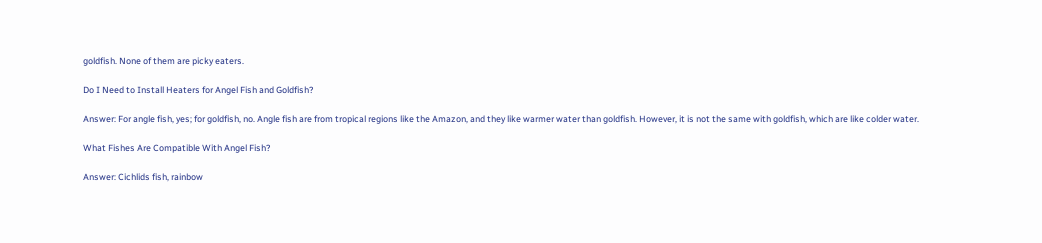goldfish. None of them are picky eaters.

Do I Need to Install Heaters for Angel Fish and Goldfish?

Answer: For angle fish, yes; for goldfish, no. Angle fish are from tropical regions like the Amazon, and they like warmer water than goldfish. However, it is not the same with goldfish, which are like colder water.

What Fishes Are Compatible With Angel Fish?

Answer: Cichlids fish, rainbow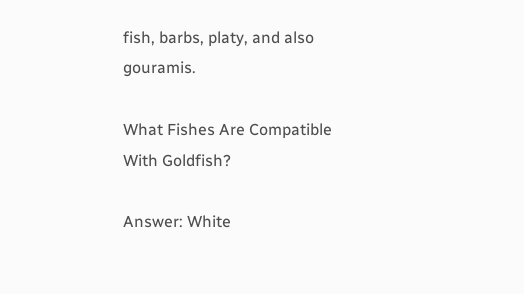fish, barbs, platy, and also gouramis.

What Fishes Are Compatible With Goldfish?

Answer: White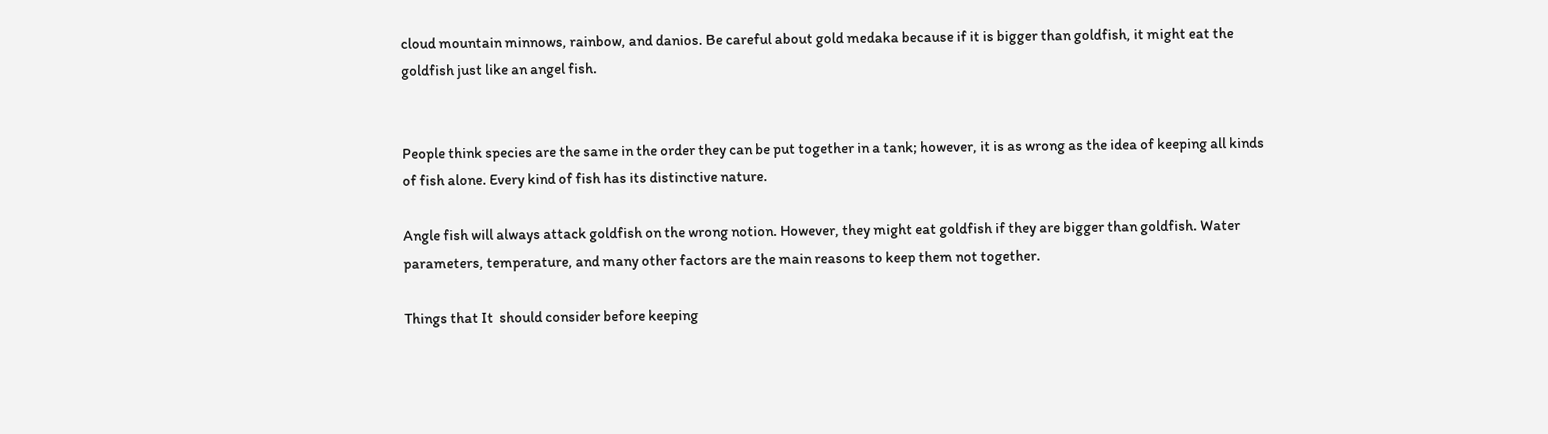cloud mountain minnows, rainbow, and danios. Be careful about gold medaka because if it is bigger than goldfish, it might eat the goldfish just like an angel fish.


People think species are the same in the order they can be put together in a tank; however, it is as wrong as the idea of keeping all kinds of fish alone. Every kind of fish has its distinctive nature.

Angle fish will always attack goldfish on the wrong notion. However, they might eat goldfish if they are bigger than goldfish. Water parameters, temperature, and many other factors are the main reasons to keep them not together.

Things that It  should consider before keeping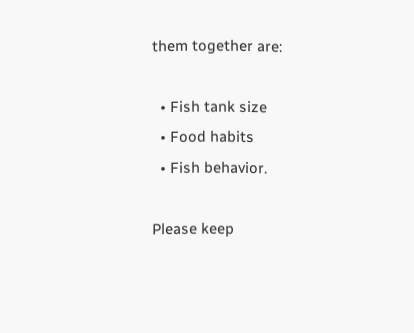them together are:

  • Fish tank size
  • Food habits
  • Fish behavior.

Please keep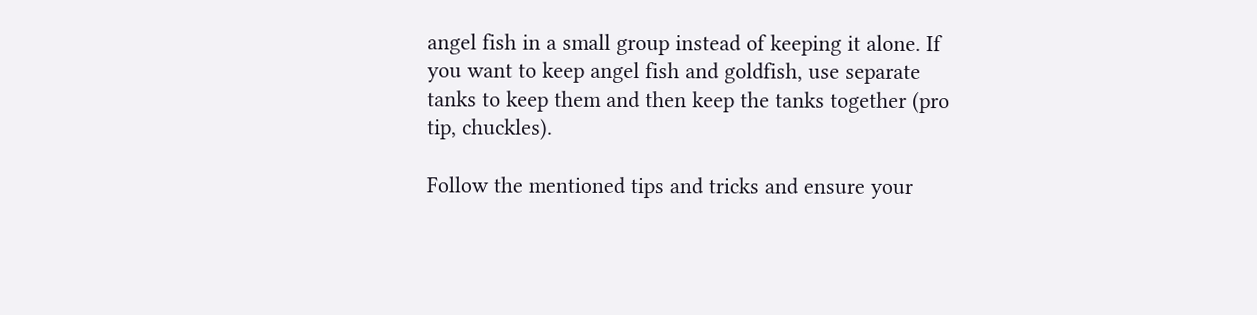angel fish in a small group instead of keeping it alone. If you want to keep angel fish and goldfish, use separate tanks to keep them and then keep the tanks together (pro tip, chuckles).

Follow the mentioned tips and tricks and ensure your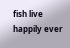fish live happily ever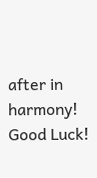after in harmony! Good Luck!